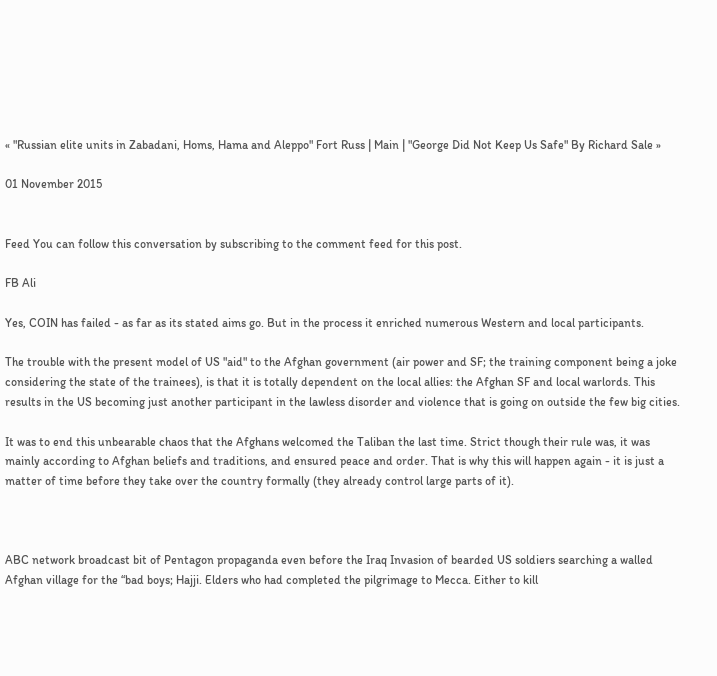« "Russian elite units in Zabadani, Homs, Hama and Aleppo" Fort Russ | Main | "George Did Not Keep Us Safe" By Richard Sale »

01 November 2015


Feed You can follow this conversation by subscribing to the comment feed for this post.

FB Ali

Yes, COIN has failed - as far as its stated aims go. But in the process it enriched numerous Western and local participants.

The trouble with the present model of US "aid" to the Afghan government (air power and SF; the training component being a joke considering the state of the trainees), is that it is totally dependent on the local allies: the Afghan SF and local warlords. This results in the US becoming just another participant in the lawless disorder and violence that is going on outside the few big cities.

It was to end this unbearable chaos that the Afghans welcomed the Taliban the last time. Strict though their rule was, it was mainly according to Afghan beliefs and traditions, and ensured peace and order. That is why this will happen again - it is just a matter of time before they take over the country formally (they already control large parts of it).



ABC network broadcast bit of Pentagon propaganda even before the Iraq Invasion of bearded US soldiers searching a walled Afghan village for the “bad boys; Hajji. Elders who had completed the pilgrimage to Mecca. Either to kill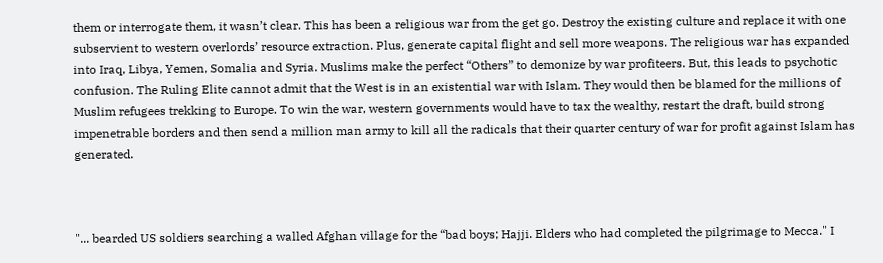them or interrogate them, it wasn’t clear. This has been a religious war from the get go. Destroy the existing culture and replace it with one subservient to western overlords’ resource extraction. Plus, generate capital flight and sell more weapons. The religious war has expanded into Iraq, Libya, Yemen, Somalia and Syria. Muslims make the perfect “Others” to demonize by war profiteers. But, this leads to psychotic confusion. The Ruling Elite cannot admit that the West is in an existential war with Islam. They would then be blamed for the millions of Muslim refugees trekking to Europe. To win the war, western governments would have to tax the wealthy, restart the draft, build strong impenetrable borders and then send a million man army to kill all the radicals that their quarter century of war for profit against Islam has generated.



"... bearded US soldiers searching a walled Afghan village for the “bad boys; Hajji. Elders who had completed the pilgrimage to Mecca." I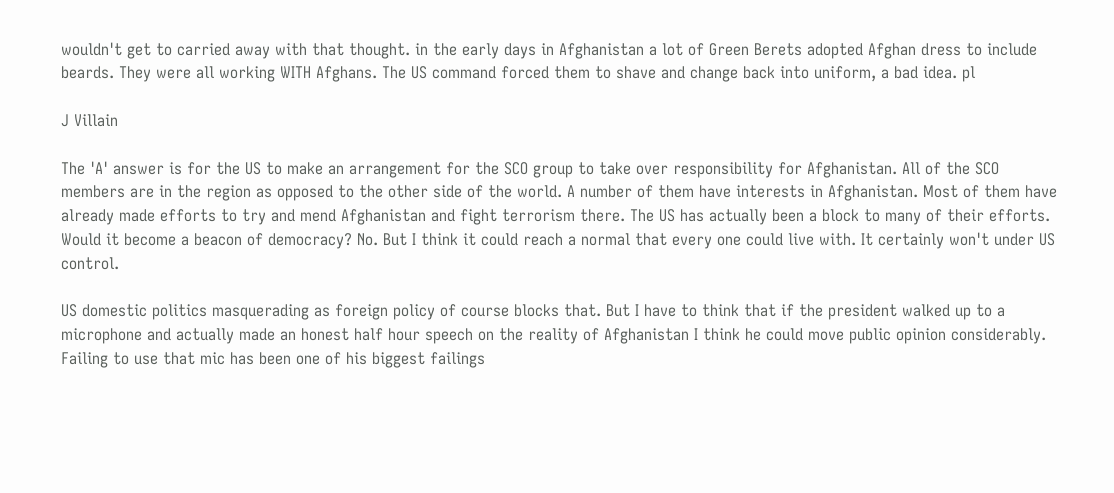wouldn't get to carried away with that thought. in the early days in Afghanistan a lot of Green Berets adopted Afghan dress to include beards. They were all working WITH Afghans. The US command forced them to shave and change back into uniform, a bad idea. pl

J Villain

The 'A' answer is for the US to make an arrangement for the SCO group to take over responsibility for Afghanistan. All of the SCO members are in the region as opposed to the other side of the world. A number of them have interests in Afghanistan. Most of them have already made efforts to try and mend Afghanistan and fight terrorism there. The US has actually been a block to many of their efforts. Would it become a beacon of democracy? No. But I think it could reach a normal that every one could live with. It certainly won't under US control.

US domestic politics masquerading as foreign policy of course blocks that. But I have to think that if the president walked up to a microphone and actually made an honest half hour speech on the reality of Afghanistan I think he could move public opinion considerably. Failing to use that mic has been one of his biggest failings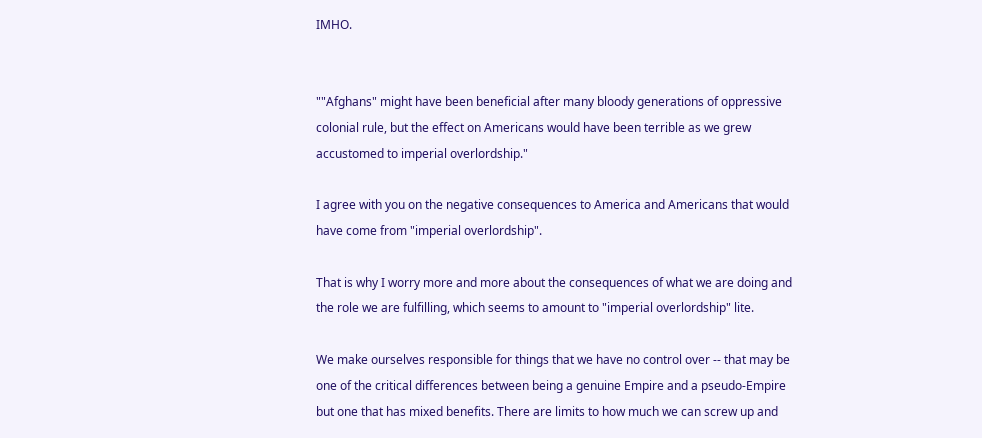IMHO.


""Afghans" might have been beneficial after many bloody generations of oppressive colonial rule, but the effect on Americans would have been terrible as we grew accustomed to imperial overlordship."

I agree with you on the negative consequences to America and Americans that would have come from "imperial overlordship".

That is why I worry more and more about the consequences of what we are doing and the role we are fulfilling, which seems to amount to "imperial overlordship" lite.

We make ourselves responsible for things that we have no control over -- that may be one of the critical differences between being a genuine Empire and a pseudo-Empire but one that has mixed benefits. There are limits to how much we can screw up and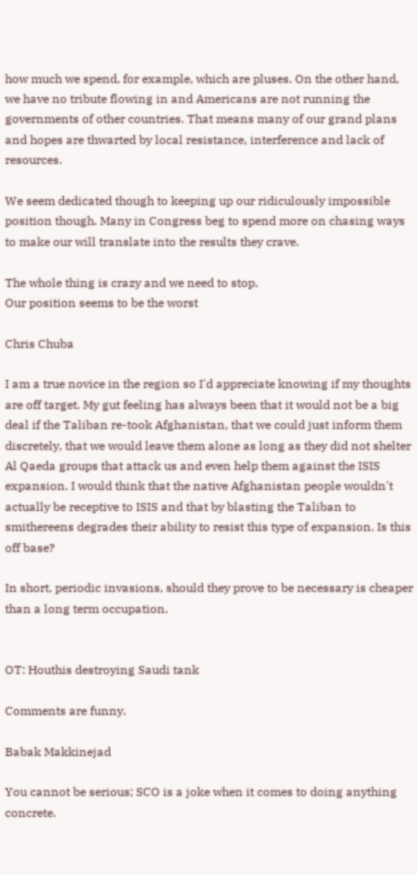how much we spend, for example, which are pluses. On the other hand, we have no tribute flowing in and Americans are not running the governments of other countries. That means many of our grand plans and hopes are thwarted by local resistance, interference and lack of resources.

We seem dedicated though to keeping up our ridiculously impossible position though. Many in Congress beg to spend more on chasing ways to make our will translate into the results they crave.

The whole thing is crazy and we need to stop.
Our position seems to be the worst

Chris Chuba

I am a true novice in the region so I'd appreciate knowing if my thoughts are off target. My gut feeling has always been that it would not be a big deal if the Taliban re-took Afghanistan, that we could just inform them discretely, that we would leave them alone as long as they did not shelter Al Qaeda groups that attack us and even help them against the ISIS expansion. I would think that the native Afghanistan people wouldn't actually be receptive to ISIS and that by blasting the Taliban to smithereens degrades their ability to resist this type of expansion. Is this off base?

In short, periodic invasions, should they prove to be necessary is cheaper than a long term occupation.


OT: Houthis destroying Saudi tank

Comments are funny.

Babak Makkinejad

You cannot be serious; SCO is a joke when it comes to doing anything concrete.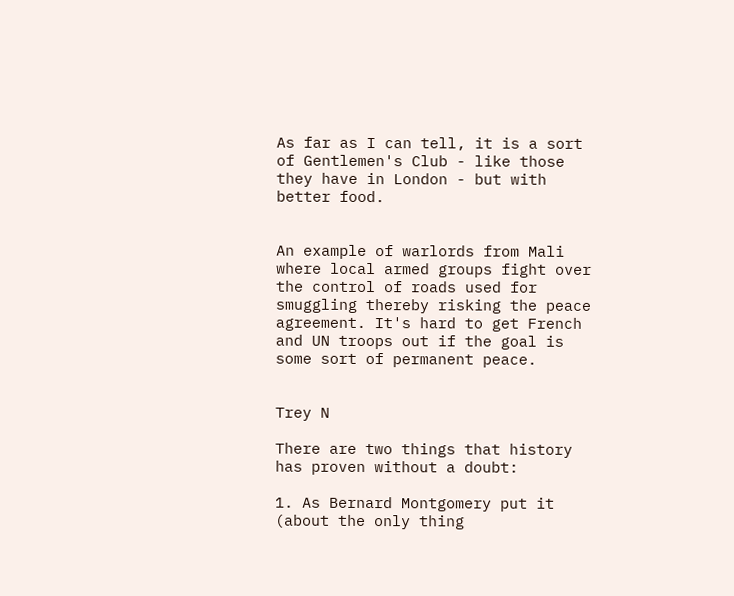As far as I can tell, it is a sort of Gentlemen's Club - like those they have in London - but with better food.


An example of warlords from Mali where local armed groups fight over the control of roads used for smuggling thereby risking the peace agreement. It's hard to get French and UN troops out if the goal is some sort of permanent peace.


Trey N

There are two things that history has proven without a doubt:

1. As Bernard Montgomery put it (about the only thing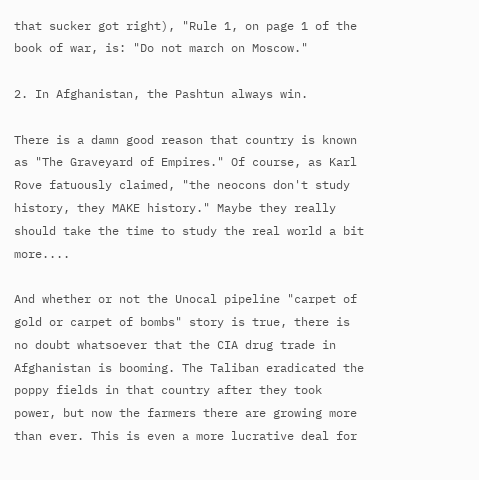that sucker got right), "Rule 1, on page 1 of the book of war, is: "Do not march on Moscow."

2. In Afghanistan, the Pashtun always win.

There is a damn good reason that country is known as "The Graveyard of Empires." Of course, as Karl Rove fatuously claimed, "the neocons don't study history, they MAKE history." Maybe they really should take the time to study the real world a bit more....

And whether or not the Unocal pipeline "carpet of gold or carpet of bombs" story is true, there is no doubt whatsoever that the CIA drug trade in Afghanistan is booming. The Taliban eradicated the poppy fields in that country after they took power, but now the farmers there are growing more than ever. This is even a more lucrative deal for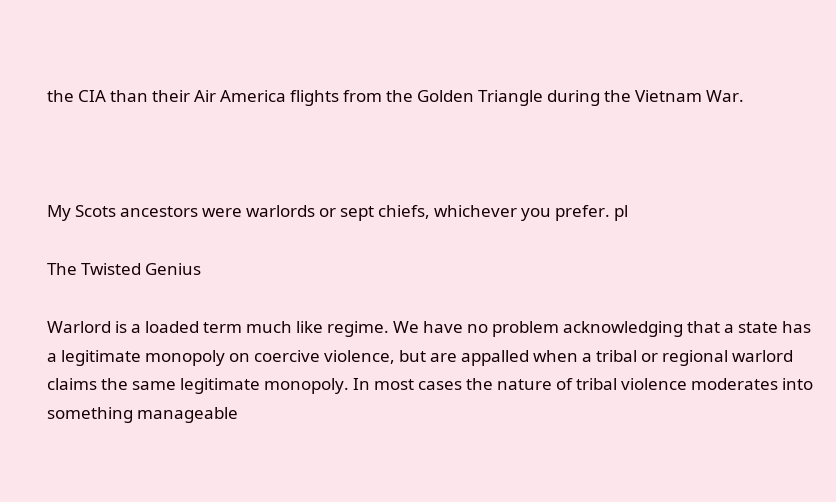the CIA than their Air America flights from the Golden Triangle during the Vietnam War.



My Scots ancestors were warlords or sept chiefs, whichever you prefer. pl

The Twisted Genius

Warlord is a loaded term much like regime. We have no problem acknowledging that a state has a legitimate monopoly on coercive violence, but are appalled when a tribal or regional warlord claims the same legitimate monopoly. In most cases the nature of tribal violence moderates into something manageable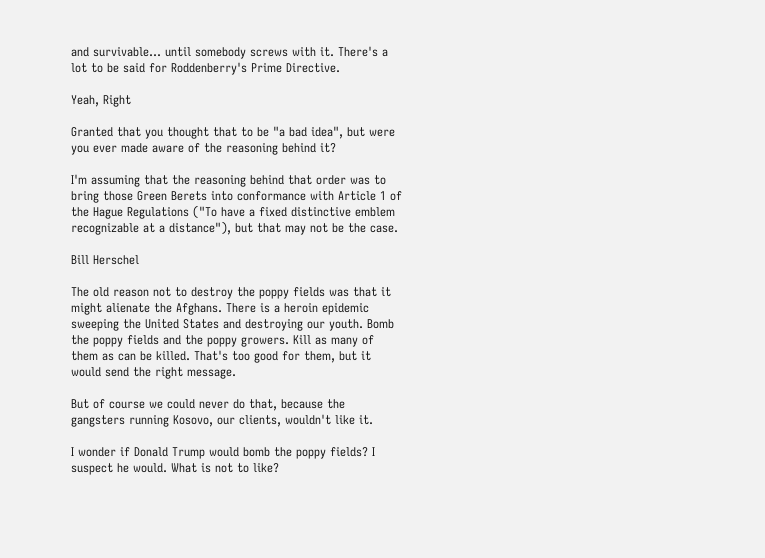and survivable... until somebody screws with it. There's a lot to be said for Roddenberry's Prime Directive.

Yeah, Right

Granted that you thought that to be "a bad idea", but were you ever made aware of the reasoning behind it?

I'm assuming that the reasoning behind that order was to bring those Green Berets into conformance with Article 1 of the Hague Regulations ("To have a fixed distinctive emblem recognizable at a distance"), but that may not be the case.

Bill Herschel

The old reason not to destroy the poppy fields was that it might alienate the Afghans. There is a heroin epidemic sweeping the United States and destroying our youth. Bomb the poppy fields and the poppy growers. Kill as many of them as can be killed. That's too good for them, but it would send the right message.

But of course we could never do that, because the gangsters running Kosovo, our clients, wouldn't like it.

I wonder if Donald Trump would bomb the poppy fields? I suspect he would. What is not to like?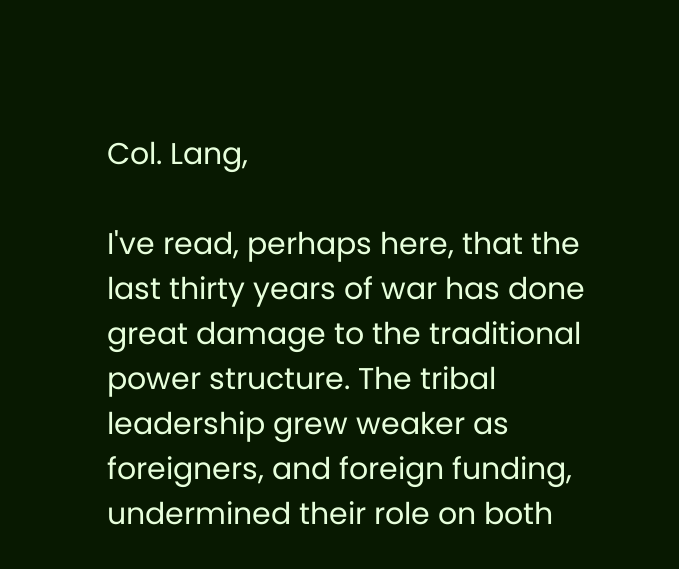Col. Lang,

I've read, perhaps here, that the last thirty years of war has done great damage to the traditional power structure. The tribal leadership grew weaker as foreigners, and foreign funding, undermined their role on both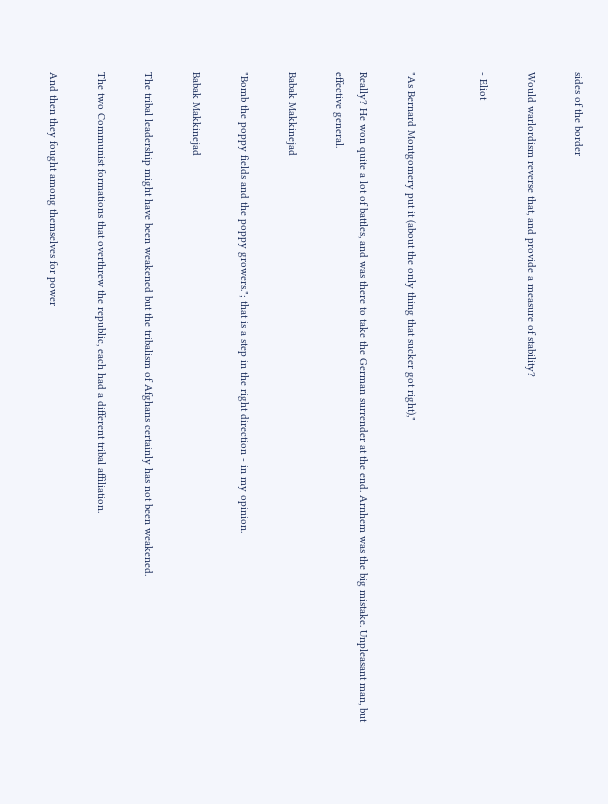sides of the border

Would warlordism reverse that, and provide a measure of stability?

- Eliot


"As Bernard Montgomery put it (about the only thing that sucker got right),"

Really? He won quite a lot of battles, and was there to take the German surrender at the end. Arnhem was the big mistake. Unpleasant man, but effective general.

Babak Makkinejad

"Bomb the poppy fields and the poppy growers."; that is a step in the right direction - in my opinion.

Babak Makkinejad

The tribal leadership might have been weakened but the tribalism of Afghans certainly has not been weakened.

The two Communist formations that overthrew the republic, each had a different tribal affiliation.

And then they fought among themselves for power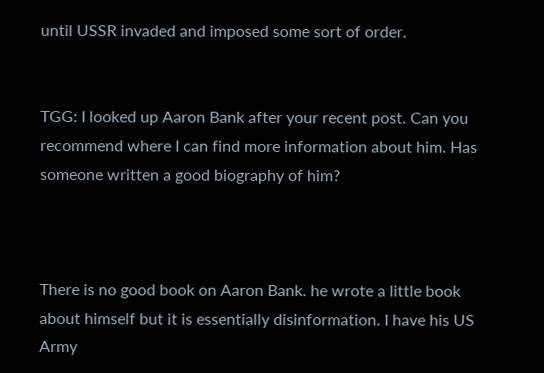until USSR invaded and imposed some sort of order.


TGG: I looked up Aaron Bank after your recent post. Can you recommend where I can find more information about him. Has someone written a good biography of him?



There is no good book on Aaron Bank. he wrote a little book about himself but it is essentially disinformation. I have his US Army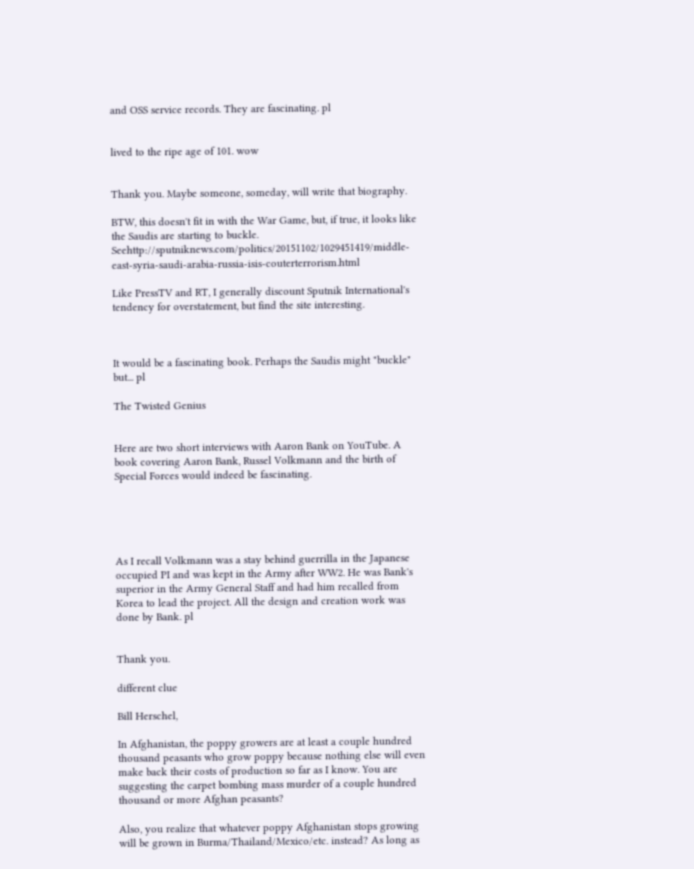and OSS service records. They are fascinating. pl


lived to the ripe age of 101. wow


Thank you. Maybe someone, someday, will write that biography.

BTW, this doesn't fit in with the War Game, but, if true, it looks like the Saudis are starting to buckle. Seehttp://sputniknews.com/politics/20151102/1029451419/middle-east-syria-saudi-arabia-russia-isis-couterterrorism.html

Like PressTV and RT, I generally discount Sputnik International's tendency for overstatement, but find the site interesting.



It would be a fascinating book. Perhaps the Saudis might "buckle" but... pl

The Twisted Genius


Here are two short interviews with Aaron Bank on YouTube. A book covering Aaron Bank, Russel Volkmann and the birth of Special Forces would indeed be fascinating.





As I recall Volkmann was a stay behind guerrilla in the Japanese occupied PI and was kept in the Army after WW2. He was Bank's superior in the Army General Staff and had him recalled from Korea to lead the project. All the design and creation work was done by Bank. pl


Thank you.

different clue

Bill Herschel,

In Afghanistan, the poppy growers are at least a couple hundred thousand peasants who grow poppy because nothing else will even make back their costs of production so far as I know. You are suggesting the carpet bombing mass murder of a couple hundred thousand or more Afghan peasants?

Also, you realize that whatever poppy Afghanistan stops growing will be grown in Burma/Thailand/Mexico/etc. instead? As long as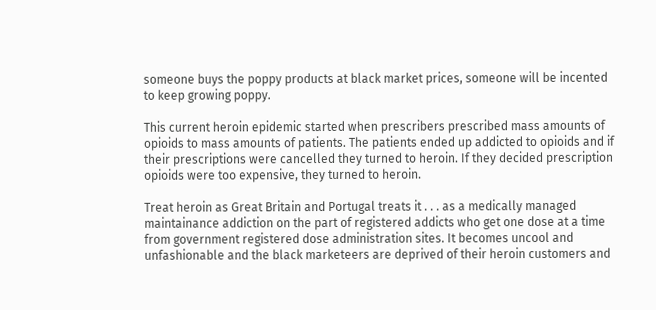someone buys the poppy products at black market prices, someone will be incented to keep growing poppy.

This current heroin epidemic started when prescribers prescribed mass amounts of opioids to mass amounts of patients. The patients ended up addicted to opioids and if their prescriptions were cancelled they turned to heroin. If they decided prescription opioids were too expensive, they turned to heroin.

Treat heroin as Great Britain and Portugal treats it . . . as a medically managed maintainance addiction on the part of registered addicts who get one dose at a time from government registered dose administration sites. It becomes uncool and unfashionable and the black marketeers are deprived of their heroin customers and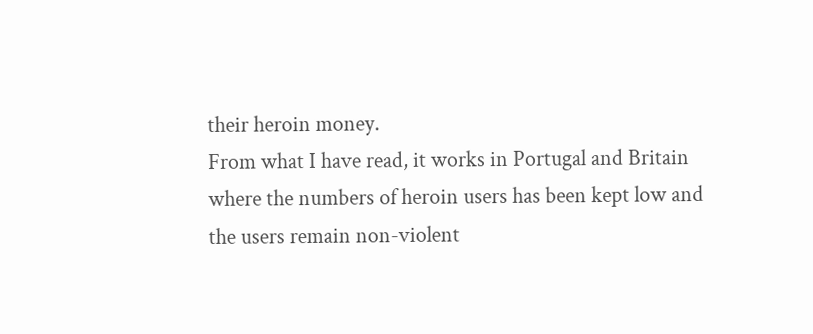their heroin money.
From what I have read, it works in Portugal and Britain where the numbers of heroin users has been kept low and the users remain non-violent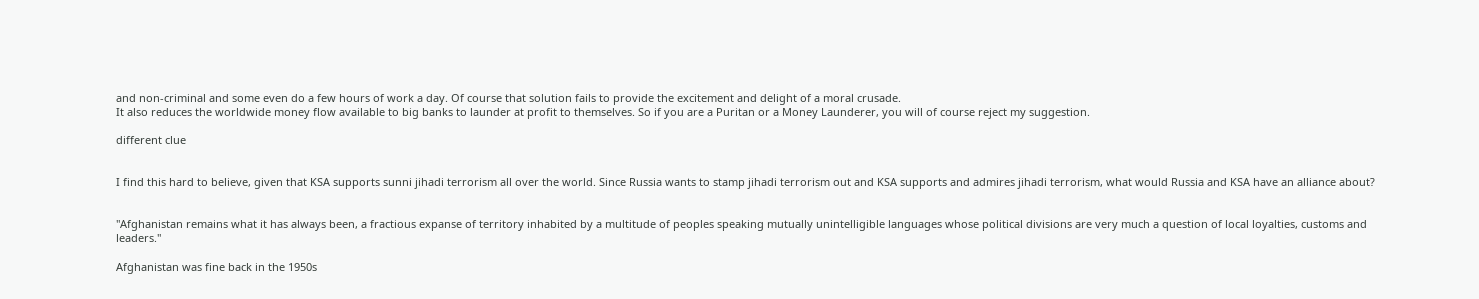and non-criminal and some even do a few hours of work a day. Of course that solution fails to provide the excitement and delight of a moral crusade.
It also reduces the worldwide money flow available to big banks to launder at profit to themselves. So if you are a Puritan or a Money Launderer, you will of course reject my suggestion.

different clue


I find this hard to believe, given that KSA supports sunni jihadi terrorism all over the world. Since Russia wants to stamp jihadi terrorism out and KSA supports and admires jihadi terrorism, what would Russia and KSA have an alliance about?


"Afghanistan remains what it has always been, a fractious expanse of territory inhabited by a multitude of peoples speaking mutually unintelligible languages whose political divisions are very much a question of local loyalties, customs and leaders."

Afghanistan was fine back in the 1950s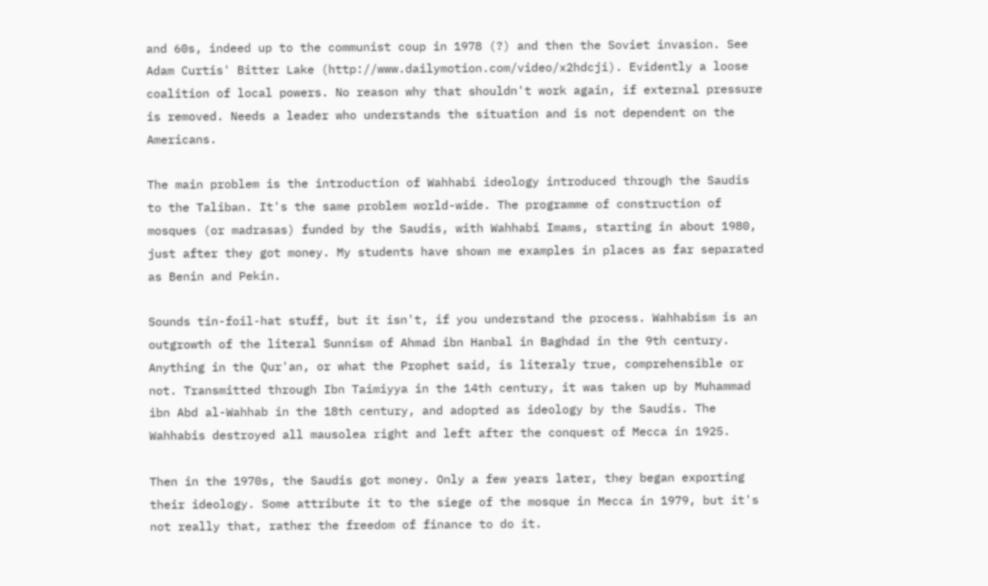and 60s, indeed up to the communist coup in 1978 (?) and then the Soviet invasion. See Adam Curtis' Bitter Lake (http://www.dailymotion.com/video/x2hdcji). Evidently a loose coalition of local powers. No reason why that shouldn't work again, if external pressure is removed. Needs a leader who understands the situation and is not dependent on the Americans.

The main problem is the introduction of Wahhabi ideology introduced through the Saudis to the Taliban. It's the same problem world-wide. The programme of construction of mosques (or madrasas) funded by the Saudis, with Wahhabi Imams, starting in about 1980, just after they got money. My students have shown me examples in places as far separated as Benin and Pekin.

Sounds tin-foil-hat stuff, but it isn't, if you understand the process. Wahhabism is an outgrowth of the literal Sunnism of Ahmad ibn Hanbal in Baghdad in the 9th century. Anything in the Qur'an, or what the Prophet said, is literaly true, comprehensible or not. Transmitted through Ibn Taimiyya in the 14th century, it was taken up by Muhammad ibn Abd al-Wahhab in the 18th century, and adopted as ideology by the Saudis. The Wahhabis destroyed all mausolea right and left after the conquest of Mecca in 1925.

Then in the 1970s, the Saudis got money. Only a few years later, they began exporting their ideology. Some attribute it to the siege of the mosque in Mecca in 1979, but it's not really that, rather the freedom of finance to do it.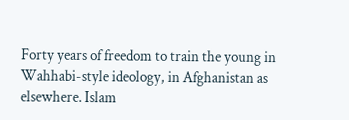Forty years of freedom to train the young in Wahhabi-style ideology, in Afghanistan as elsewhere. Islam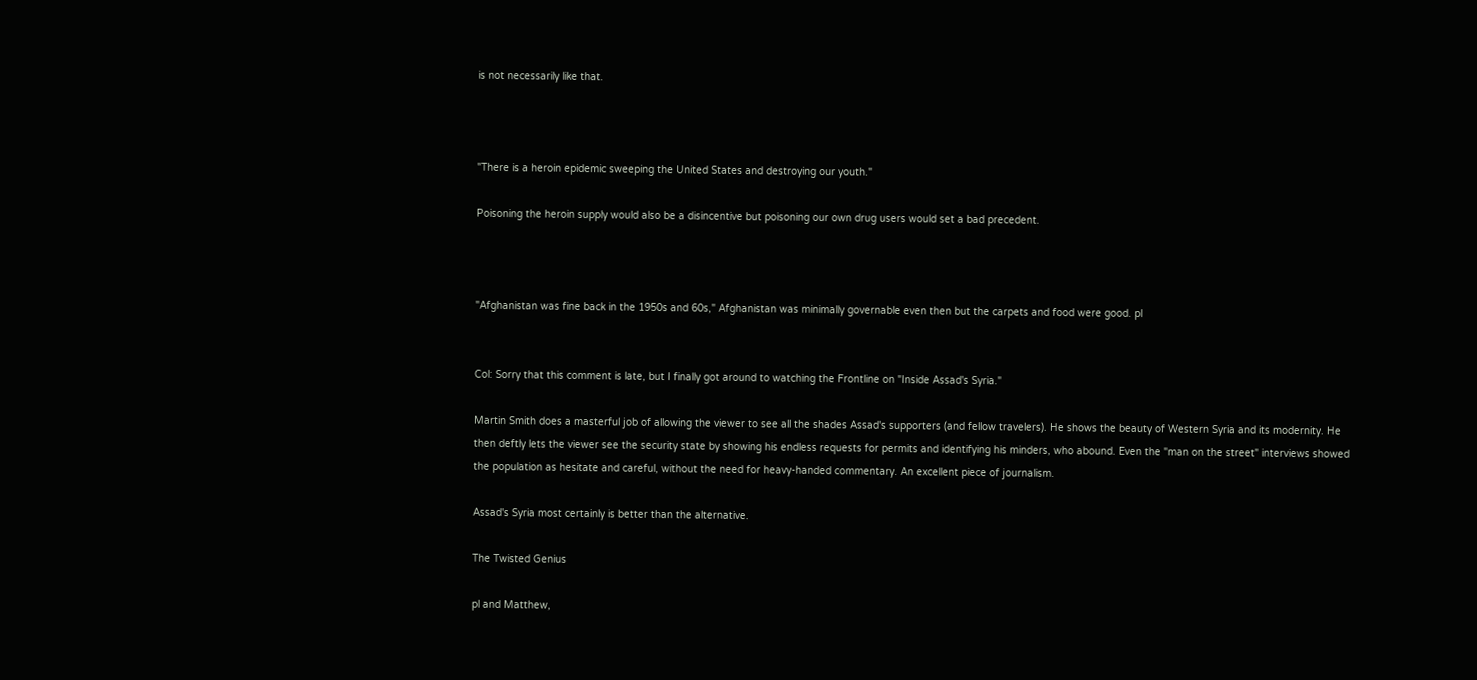is not necessarily like that.



"There is a heroin epidemic sweeping the United States and destroying our youth."

Poisoning the heroin supply would also be a disincentive but poisoning our own drug users would set a bad precedent.



"Afghanistan was fine back in the 1950s and 60s," Afghanistan was minimally governable even then but the carpets and food were good. pl


Col: Sorry that this comment is late, but I finally got around to watching the Frontline on "Inside Assad's Syria."

Martin Smith does a masterful job of allowing the viewer to see all the shades Assad's supporters (and fellow travelers). He shows the beauty of Western Syria and its modernity. He then deftly lets the viewer see the security state by showing his endless requests for permits and identifying his minders, who abound. Even the "man on the street" interviews showed the population as hesitate and careful, without the need for heavy-handed commentary. An excellent piece of journalism.

Assad's Syria most certainly is better than the alternative.

The Twisted Genius

pl and Matthew,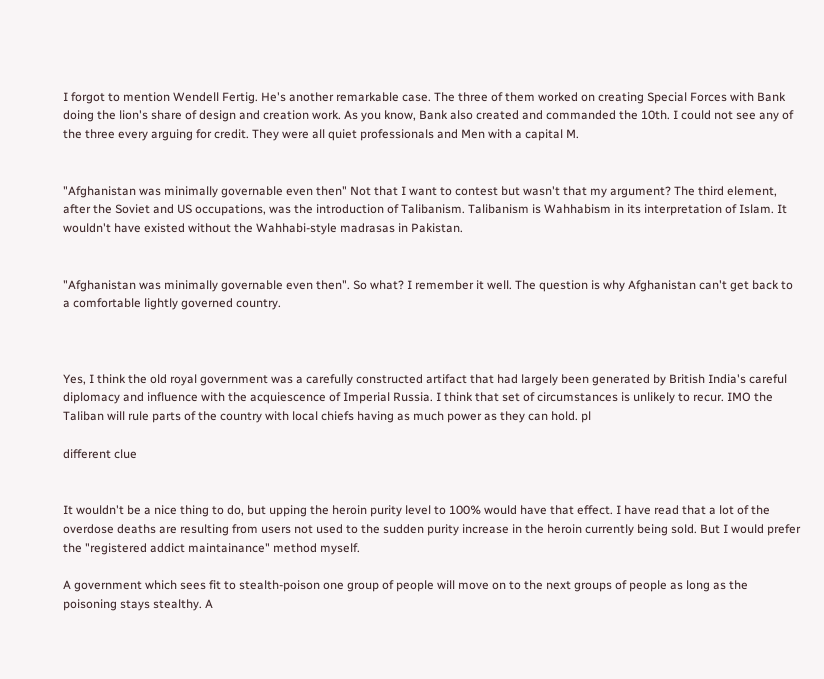I forgot to mention Wendell Fertig. He's another remarkable case. The three of them worked on creating Special Forces with Bank doing the lion's share of design and creation work. As you know, Bank also created and commanded the 10th. I could not see any of the three every arguing for credit. They were all quiet professionals and Men with a capital M.


"Afghanistan was minimally governable even then" Not that I want to contest but wasn't that my argument? The third element, after the Soviet and US occupations, was the introduction of Talibanism. Talibanism is Wahhabism in its interpretation of Islam. It wouldn't have existed without the Wahhabi-style madrasas in Pakistan.


"Afghanistan was minimally governable even then". So what? I remember it well. The question is why Afghanistan can't get back to a comfortable lightly governed country.



Yes, I think the old royal government was a carefully constructed artifact that had largely been generated by British India's careful diplomacy and influence with the acquiescence of Imperial Russia. I think that set of circumstances is unlikely to recur. IMO the Taliban will rule parts of the country with local chiefs having as much power as they can hold. pl

different clue


It wouldn't be a nice thing to do, but upping the heroin purity level to 100% would have that effect. I have read that a lot of the overdose deaths are resulting from users not used to the sudden purity increase in the heroin currently being sold. But I would prefer the "registered addict maintainance" method myself.

A government which sees fit to stealth-poison one group of people will move on to the next groups of people as long as the poisoning stays stealthy. A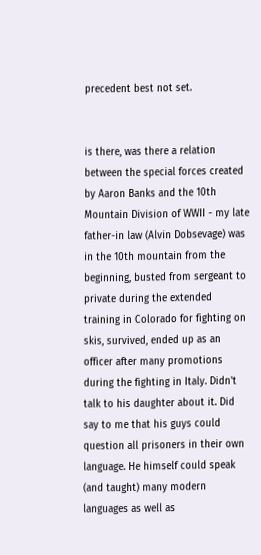precedent best not set.


is there, was there a relation between the special forces created by Aaron Banks and the 10th Mountain Division of WWII - my late father-in law (Alvin Dobsevage) was in the 10th mountain from the beginning, busted from sergeant to private during the extended training in Colorado for fighting on skis, survived, ended up as an officer after many promotions during the fighting in Italy. Didn't talk to his daughter about it. Did say to me that his guys could question all prisoners in their own language. He himself could speak (and taught) many modern languages as well as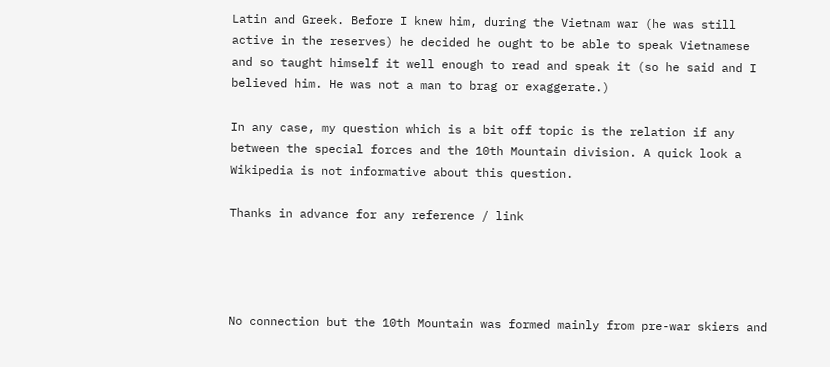Latin and Greek. Before I knew him, during the Vietnam war (he was still active in the reserves) he decided he ought to be able to speak Vietnamese and so taught himself it well enough to read and speak it (so he said and I believed him. He was not a man to brag or exaggerate.)

In any case, my question which is a bit off topic is the relation if any between the special forces and the 10th Mountain division. A quick look a Wikipedia is not informative about this question.

Thanks in advance for any reference / link




No connection but the 10th Mountain was formed mainly from pre-war skiers and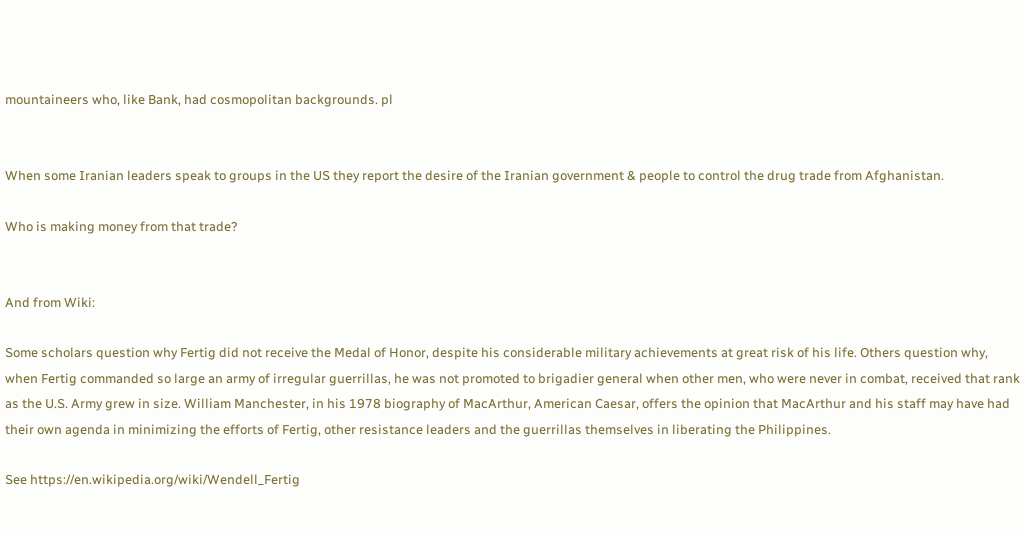mountaineers who, like Bank, had cosmopolitan backgrounds. pl


When some Iranian leaders speak to groups in the US they report the desire of the Iranian government & people to control the drug trade from Afghanistan.

Who is making money from that trade?


And from Wiki:

Some scholars question why Fertig did not receive the Medal of Honor, despite his considerable military achievements at great risk of his life. Others question why, when Fertig commanded so large an army of irregular guerrillas, he was not promoted to brigadier general when other men, who were never in combat, received that rank as the U.S. Army grew in size. William Manchester, in his 1978 biography of MacArthur, American Caesar, offers the opinion that MacArthur and his staff may have had their own agenda in minimizing the efforts of Fertig, other resistance leaders and the guerrillas themselves in liberating the Philippines.

See https://en.wikipedia.org/wiki/Wendell_Fertig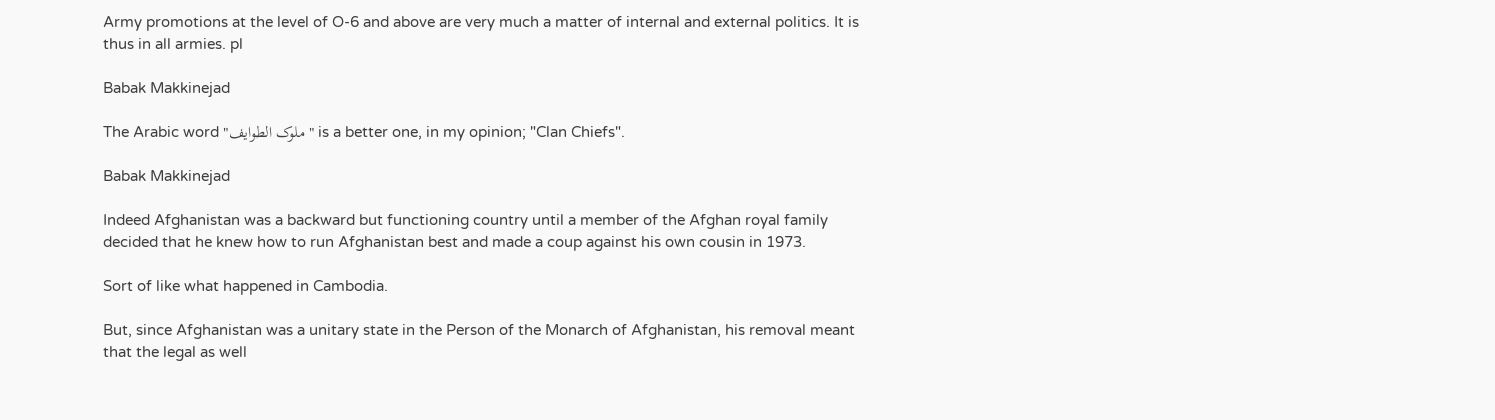Army promotions at the level of O-6 and above are very much a matter of internal and external politics. It is thus in all armies. pl

Babak Makkinejad

The Arabic word "ملوک الطوایف " is a better one, in my opinion; "Clan Chiefs".

Babak Makkinejad

Indeed Afghanistan was a backward but functioning country until a member of the Afghan royal family decided that he knew how to run Afghanistan best and made a coup against his own cousin in 1973.

Sort of like what happened in Cambodia.

But, since Afghanistan was a unitary state in the Person of the Monarch of Afghanistan, his removal meant that the legal as well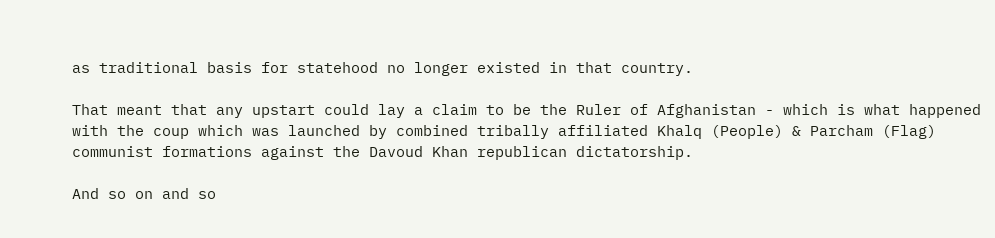as traditional basis for statehood no longer existed in that country.

That meant that any upstart could lay a claim to be the Ruler of Afghanistan - which is what happened with the coup which was launched by combined tribally affiliated Khalq (People) & Parcham (Flag) communist formations against the Davoud Khan republican dictatorship.

And so on and so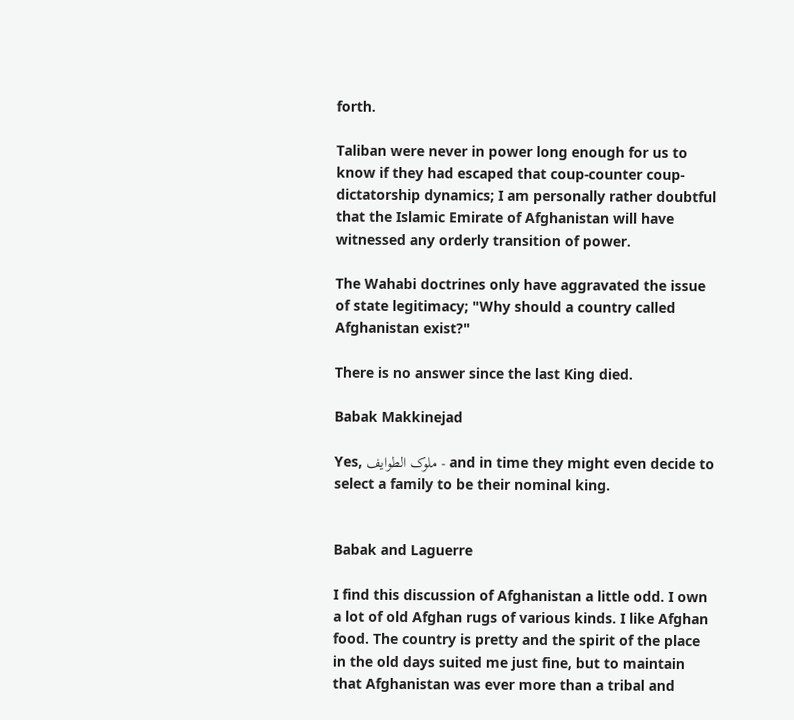forth.

Taliban were never in power long enough for us to know if they had escaped that coup-counter coup-dictatorship dynamics; I am personally rather doubtful that the Islamic Emirate of Afghanistan will have witnessed any orderly transition of power.

The Wahabi doctrines only have aggravated the issue of state legitimacy; "Why should a country called Afghanistan exist?"

There is no answer since the last King died.

Babak Makkinejad

Yes, ملوک الطوایف - and in time they might even decide to select a family to be their nominal king.


Babak and Laguerre

I find this discussion of Afghanistan a little odd. I own a lot of old Afghan rugs of various kinds. I like Afghan food. The country is pretty and the spirit of the place in the old days suited me just fine, but to maintain that Afghanistan was ever more than a tribal and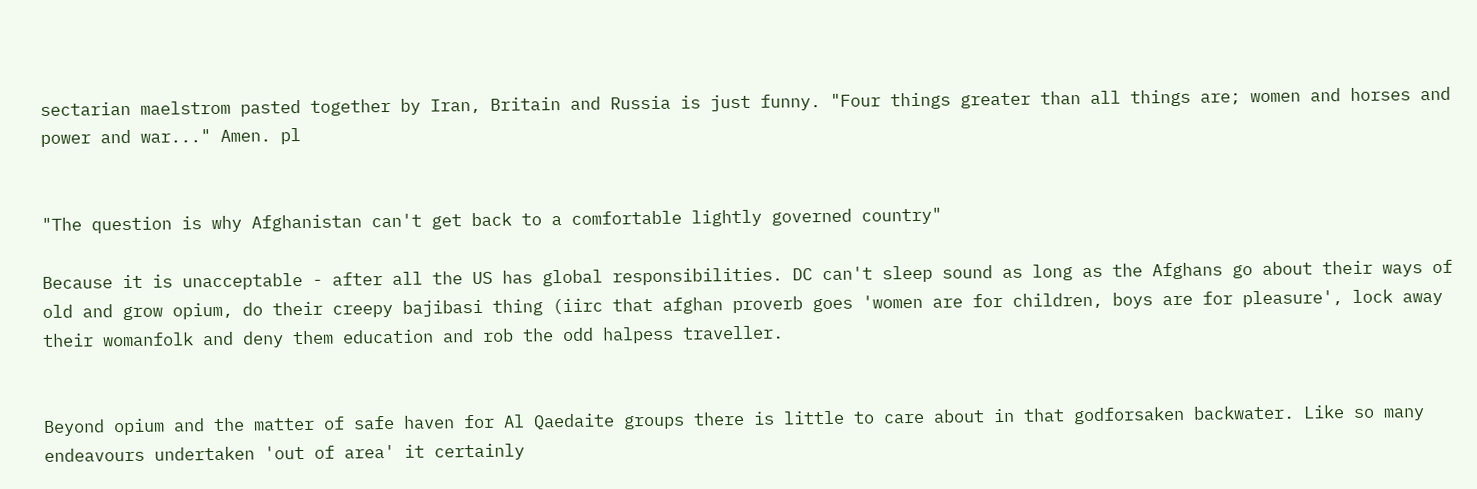sectarian maelstrom pasted together by Iran, Britain and Russia is just funny. "Four things greater than all things are; women and horses and power and war..." Amen. pl


"The question is why Afghanistan can't get back to a comfortable lightly governed country"

Because it is unacceptable - after all the US has global responsibilities. DC can't sleep sound as long as the Afghans go about their ways of old and grow opium, do their creepy bajibasi thing (iirc that afghan proverb goes 'women are for children, boys are for pleasure', lock away their womanfolk and deny them education and rob the odd halpess traveller.


Beyond opium and the matter of safe haven for Al Qaedaite groups there is little to care about in that godforsaken backwater. Like so many endeavours undertaken 'out of area' it certainly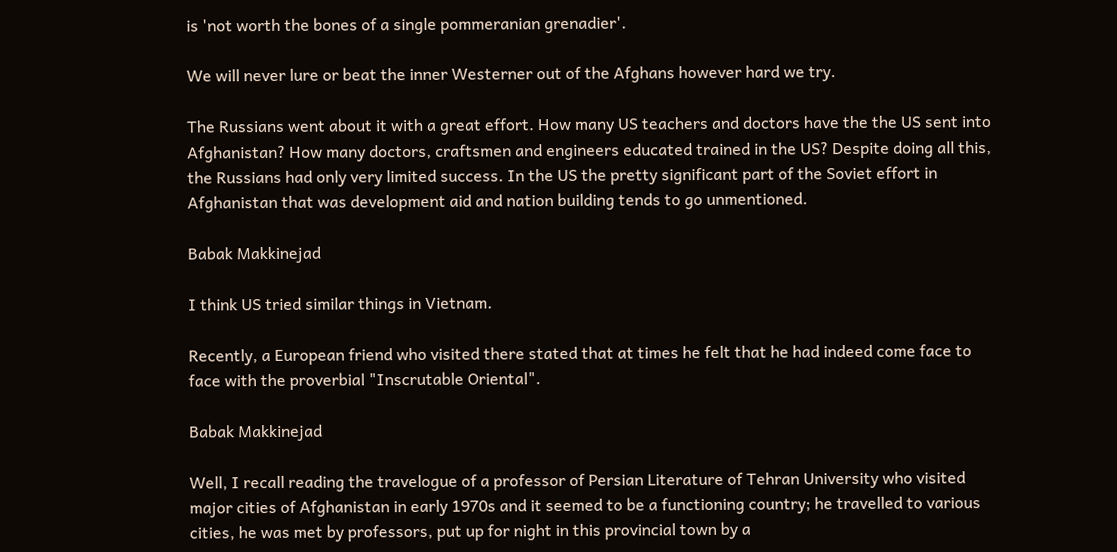is 'not worth the bones of a single pommeranian grenadier'.

We will never lure or beat the inner Westerner out of the Afghans however hard we try.

The Russians went about it with a great effort. How many US teachers and doctors have the the US sent into Afghanistan? How many doctors, craftsmen and engineers educated trained in the US? Despite doing all this, the Russians had only very limited success. In the US the pretty significant part of the Soviet effort in Afghanistan that was development aid and nation building tends to go unmentioned.

Babak Makkinejad

I think US tried similar things in Vietnam.

Recently, a European friend who visited there stated that at times he felt that he had indeed come face to face with the proverbial "Inscrutable Oriental".

Babak Makkinejad

Well, I recall reading the travelogue of a professor of Persian Literature of Tehran University who visited major cities of Afghanistan in early 1970s and it seemed to be a functioning country; he travelled to various cities, he was met by professors, put up for night in this provincial town by a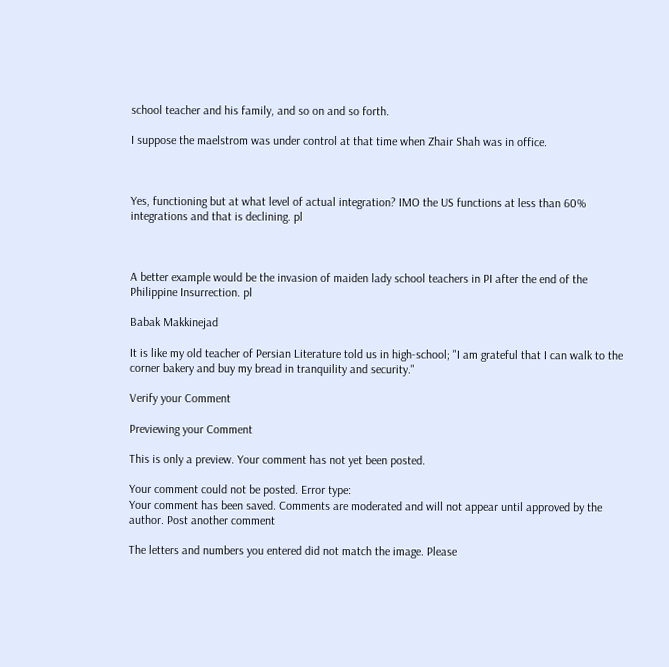school teacher and his family, and so on and so forth.

I suppose the maelstrom was under control at that time when Zhair Shah was in office.



Yes, functioning but at what level of actual integration? IMO the US functions at less than 60% integrations and that is declining. pl



A better example would be the invasion of maiden lady school teachers in PI after the end of the Philippine Insurrection. pl

Babak Makkinejad

It is like my old teacher of Persian Literature told us in high-school; "I am grateful that I can walk to the corner bakery and buy my bread in tranquility and security."

Verify your Comment

Previewing your Comment

This is only a preview. Your comment has not yet been posted.

Your comment could not be posted. Error type:
Your comment has been saved. Comments are moderated and will not appear until approved by the author. Post another comment

The letters and numbers you entered did not match the image. Please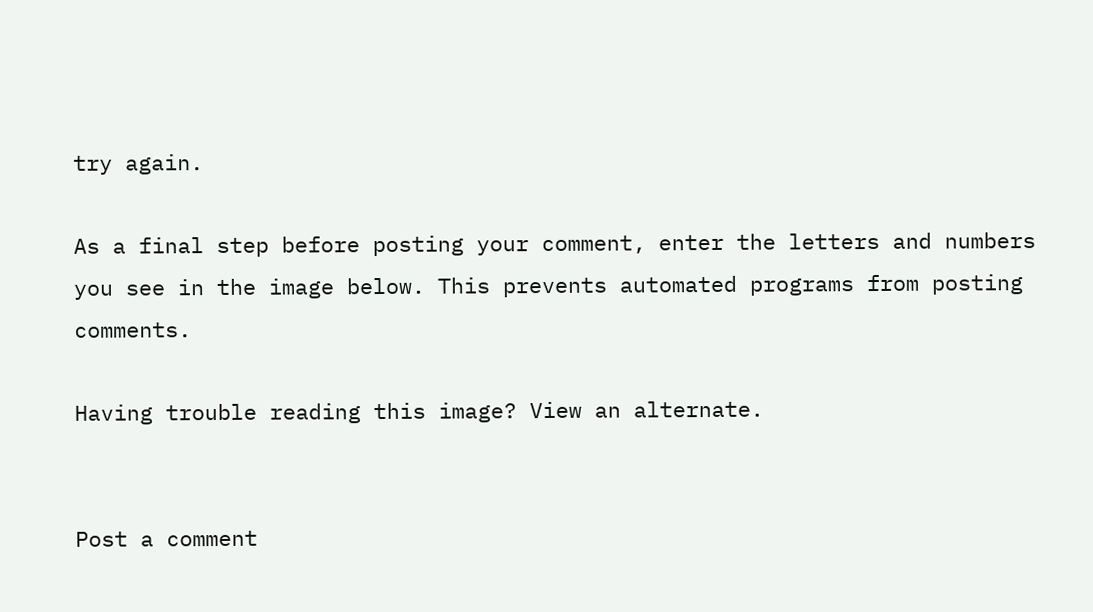try again.

As a final step before posting your comment, enter the letters and numbers you see in the image below. This prevents automated programs from posting comments.

Having trouble reading this image? View an alternate.


Post a comment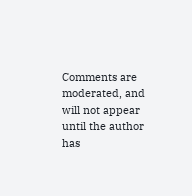Comments are moderated, and will not appear until the author has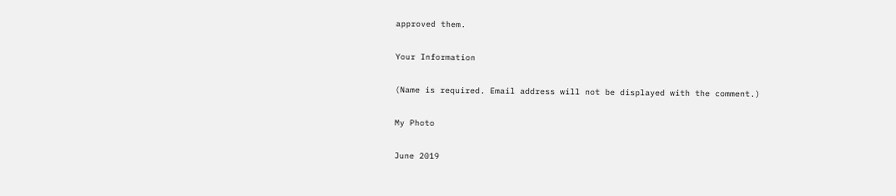approved them.

Your Information

(Name is required. Email address will not be displayed with the comment.)

My Photo

June 2019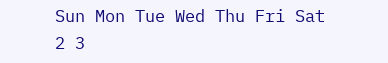Sun Mon Tue Wed Thu Fri Sat
2 3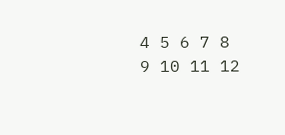4 5 6 7 8
9 10 11 12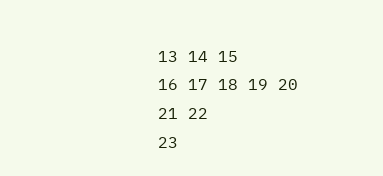13 14 15
16 17 18 19 20 21 22
23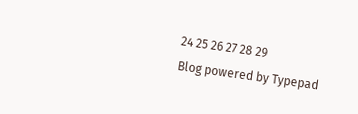24 25 26 27 28 29
Blog powered by Typepad